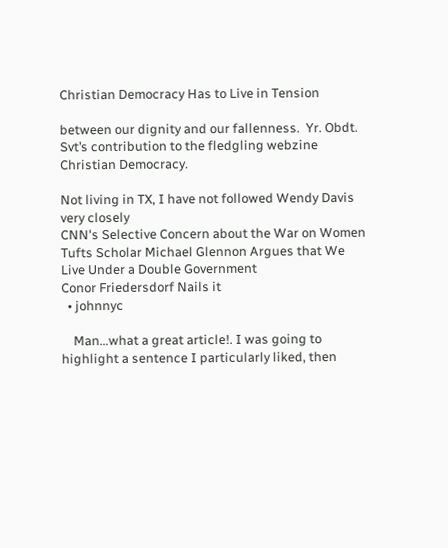Christian Democracy Has to Live in Tension

between our dignity and our fallenness.  Yr. Obdt. Svt’s contribution to the fledgling webzine Christian Democracy.

Not living in TX, I have not followed Wendy Davis very closely
CNN's Selective Concern about the War on Women
Tufts Scholar Michael Glennon Argues that We Live Under a Double Government
Conor Friedersdorf Nails it
  • johnnyc

    Man…what a great article!. I was going to highlight a sentence I particularly liked, then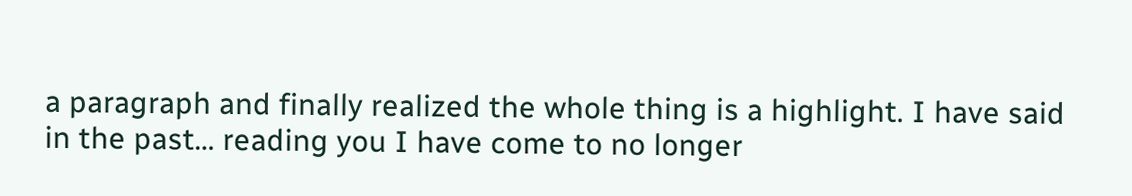a paragraph and finally realized the whole thing is a highlight. I have said in the past… reading you I have come to no longer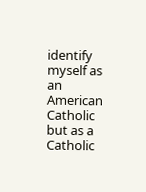identify myself as an American Catholic but as a Catholic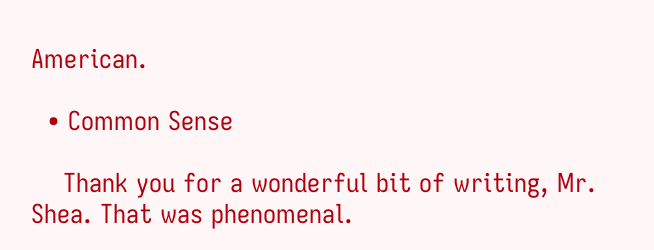American.

  • Common Sense

    Thank you for a wonderful bit of writing, Mr. Shea. That was phenomenal.